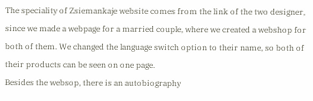The speciality of Zsiemankaje website comes from the link of the two designer, since we made a webpage for a married couple, where we created a webshop for both of them. We changed the language switch option to their name, so both of their products can be seen on one page.
Besides the websop, there is an autobiography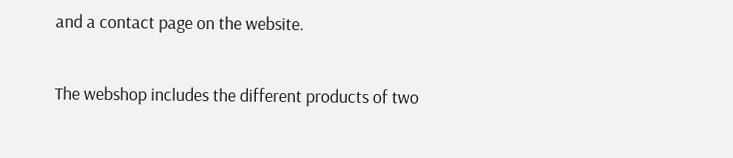and a contact page on the website.

The webshop includes the different products of two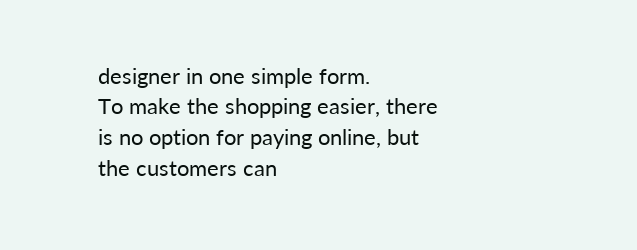designer in one simple form.
To make the shopping easier, there is no option for paying online, but the customers can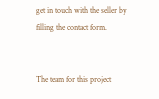get in touch with the seller by filling the contact form.


The team for this project